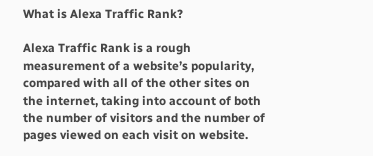What is Alexa Traffic Rank?

Alexa Traffic Rank is a rough measurement of a website’s popularity, compared with all of the other sites on the internet, taking into account of both the number of visitors and the number of pages viewed on each visit on website.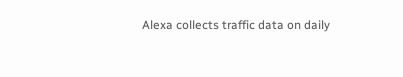Alexa collects traffic data on daily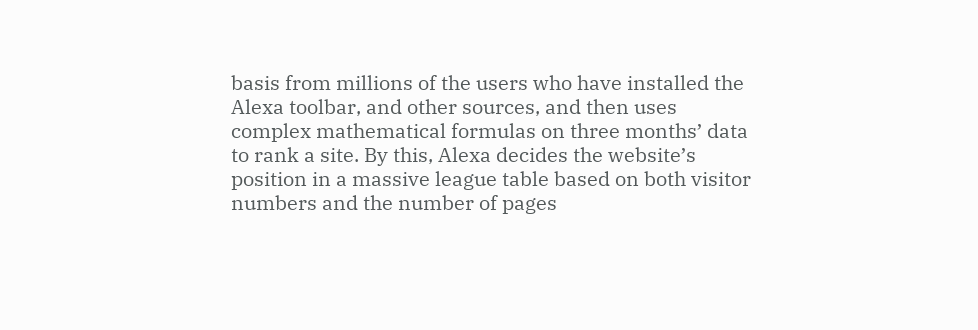basis from millions of the users who have installed the Alexa toolbar, and other sources, and then uses complex mathematical formulas on three months’ data to rank a site. By this, Alexa decides the website’s position in a massive league table based on both visitor numbers and the number of pages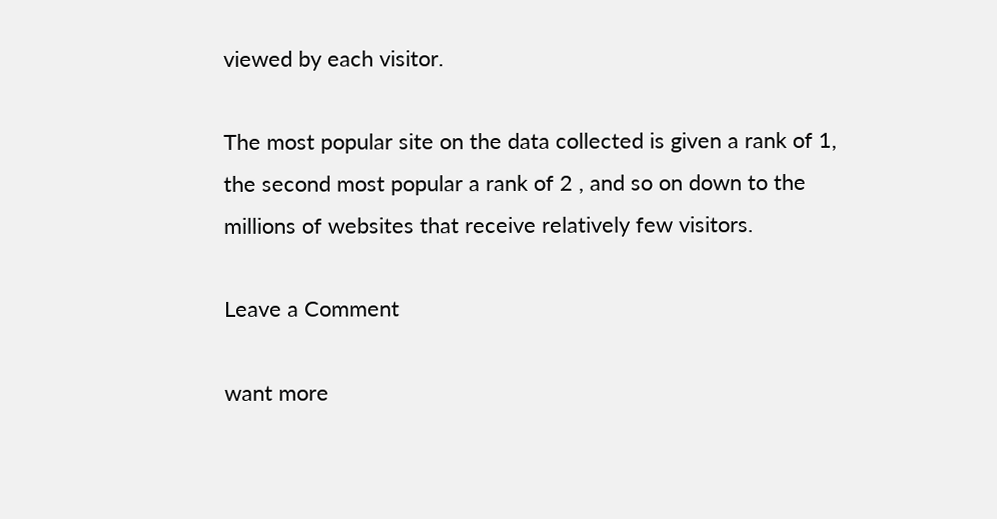viewed by each visitor.

The most popular site on the data collected is given a rank of 1, the second most popular a rank of 2 , and so on down to the millions of websites that receive relatively few visitors.

Leave a Comment

want more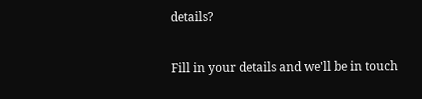details?

Fill in your details and we'll be in touch